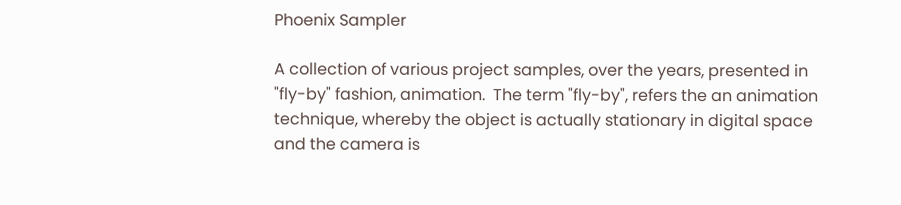Phoenix Sampler

A collection of various project samples, over the years, presented in "fly-by" fashion, animation.  The term "fly-by", refers the an animation technique, whereby the object is actually stationary in digital space and the camera is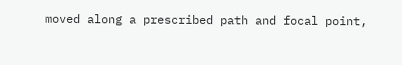moved along a prescribed path and focal point,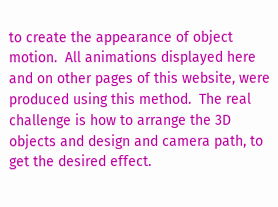to create the appearance of object motion.  All animations displayed here and on other pages of this website, were produced using this method.  The real challenge is how to arrange the 3D objects and design and camera path, to get the desired effect.